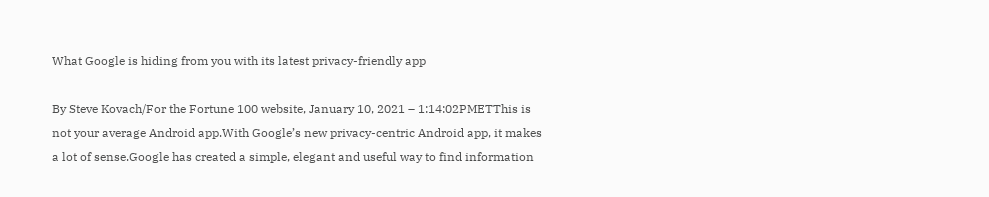What Google is hiding from you with its latest privacy-friendly app

By Steve Kovach/For the Fortune 100 website, January 10, 2021 – 1:14:02PMETThis is not your average Android app.With Google’s new privacy-centric Android app, it makes a lot of sense.Google has created a simple, elegant and useful way to find information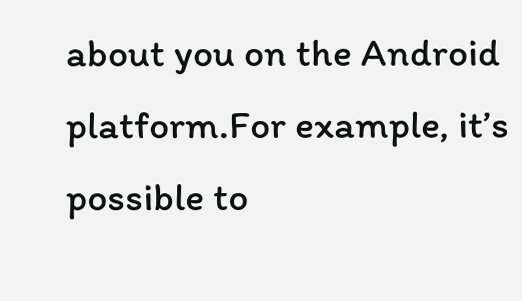about you on the Android platform.For example, it’s possible to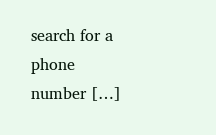search for a phone number […]